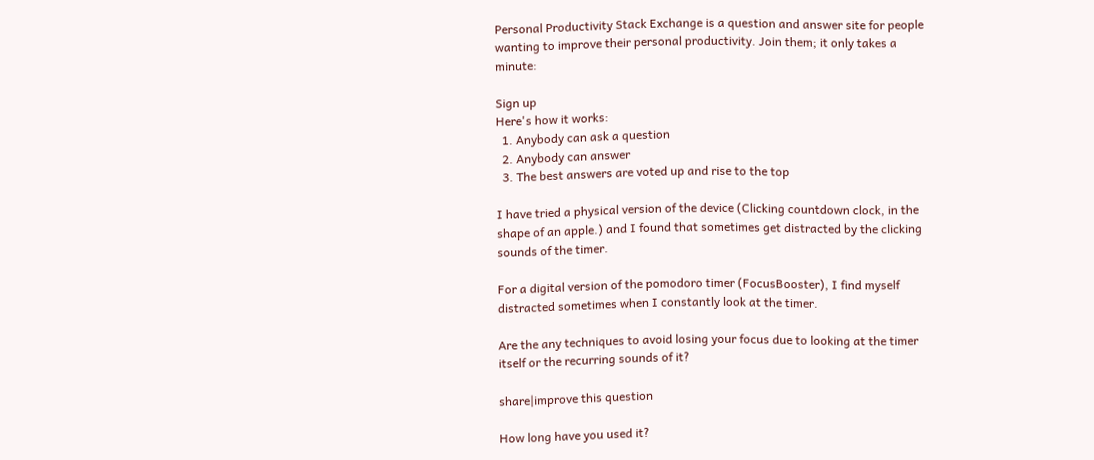Personal Productivity Stack Exchange is a question and answer site for people wanting to improve their personal productivity. Join them; it only takes a minute:

Sign up
Here's how it works:
  1. Anybody can ask a question
  2. Anybody can answer
  3. The best answers are voted up and rise to the top

I have tried a physical version of the device (Clicking countdown clock, in the shape of an apple.) and I found that sometimes get distracted by the clicking sounds of the timer.

For a digital version of the pomodoro timer (FocusBooster), I find myself distracted sometimes when I constantly look at the timer.

Are the any techniques to avoid losing your focus due to looking at the timer itself or the recurring sounds of it?

share|improve this question

How long have you used it?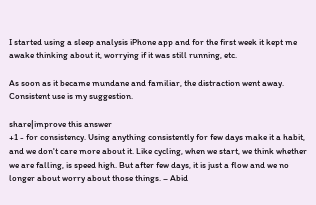I started using a sleep analysis iPhone app and for the first week it kept me awake thinking about it, worrying if it was still running, etc.

As soon as it became mundane and familiar, the distraction went away. Consistent use is my suggestion.

share|improve this answer
+1 - for consistency. Using anything consistently for few days make it a habit, and we don't care more about it. Like cycling, when we start, we think whether we are falling, is speed high. But after few days, it is just a flow and we no longer about worry about those things. – Abid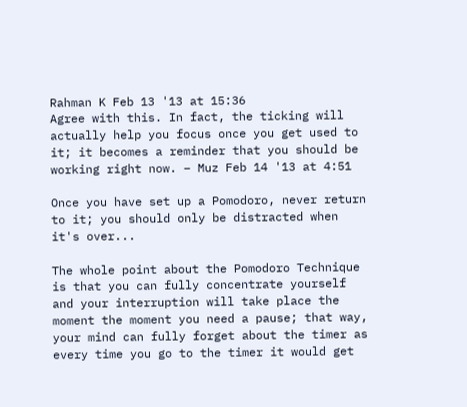Rahman K Feb 13 '13 at 15:36
Agree with this. In fact, the ticking will actually help you focus once you get used to it; it becomes a reminder that you should be working right now. – Muz Feb 14 '13 at 4:51

Once you have set up a Pomodoro, never return to it; you should only be distracted when it's over...

The whole point about the Pomodoro Technique is that you can fully concentrate yourself and your interruption will take place the moment the moment you need a pause; that way, your mind can fully forget about the timer as every time you go to the timer it would get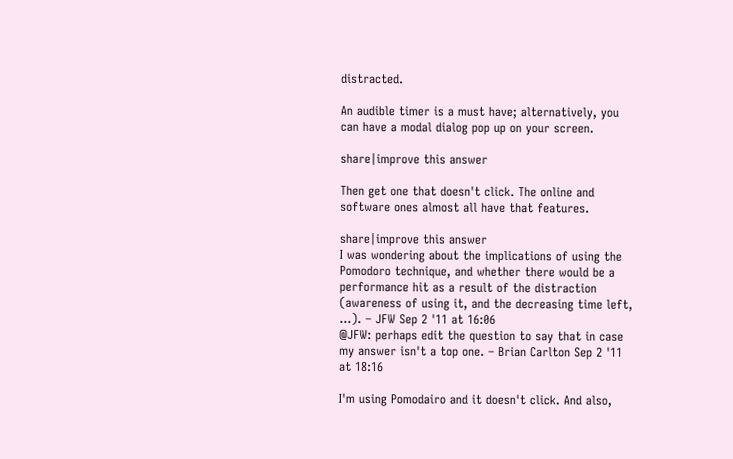distracted.

An audible timer is a must have; alternatively, you can have a modal dialog pop up on your screen.

share|improve this answer

Then get one that doesn't click. The online and software ones almost all have that features.

share|improve this answer
I was wondering about the implications of using the Pomodoro technique, and whether there would be a performance hit as a result of the distraction (awareness of using it, and the decreasing time left, ...). – JFW Sep 2 '11 at 16:06
@JFW: perhaps edit the question to say that in case my answer isn't a top one. – Brian Carlton Sep 2 '11 at 18:16

I'm using Pomodairo and it doesn't click. And also,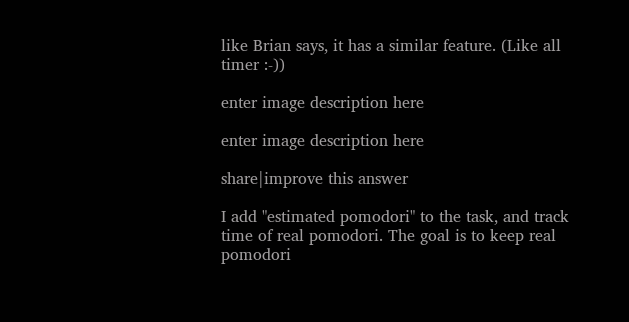like Brian says, it has a similar feature. (Like all timer :-))

enter image description here

enter image description here

share|improve this answer

I add "estimated pomodori" to the task, and track time of real pomodori. The goal is to keep real pomodori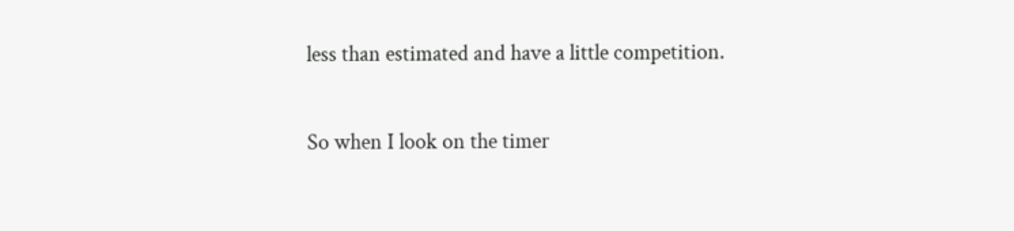less than estimated and have a little competition.

So when I look on the timer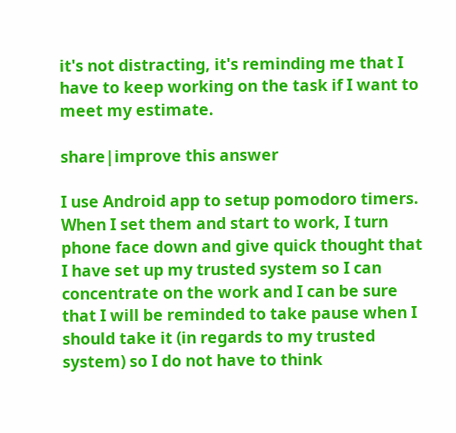it's not distracting, it's reminding me that I have to keep working on the task if I want to meet my estimate.

share|improve this answer

I use Android app to setup pomodoro timers. When I set them and start to work, I turn phone face down and give quick thought that I have set up my trusted system so I can concentrate on the work and I can be sure that I will be reminded to take pause when I should take it (in regards to my trusted system) so I do not have to think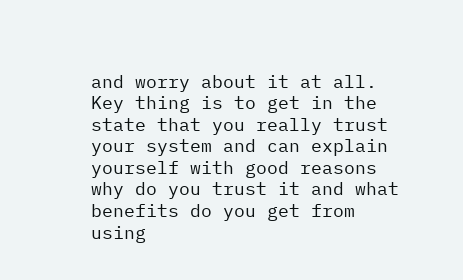and worry about it at all. Key thing is to get in the state that you really trust your system and can explain yourself with good reasons why do you trust it and what benefits do you get from using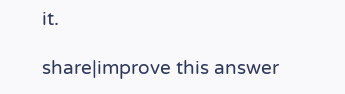it.

share|improve this answer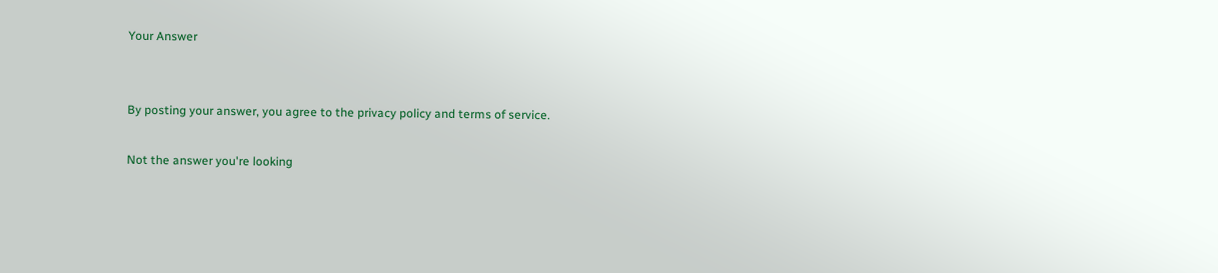Your Answer


By posting your answer, you agree to the privacy policy and terms of service.

Not the answer you're looking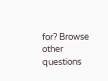for? Browse other questions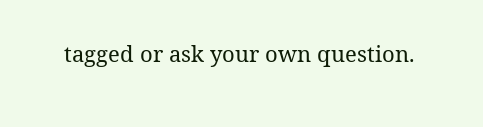tagged or ask your own question.